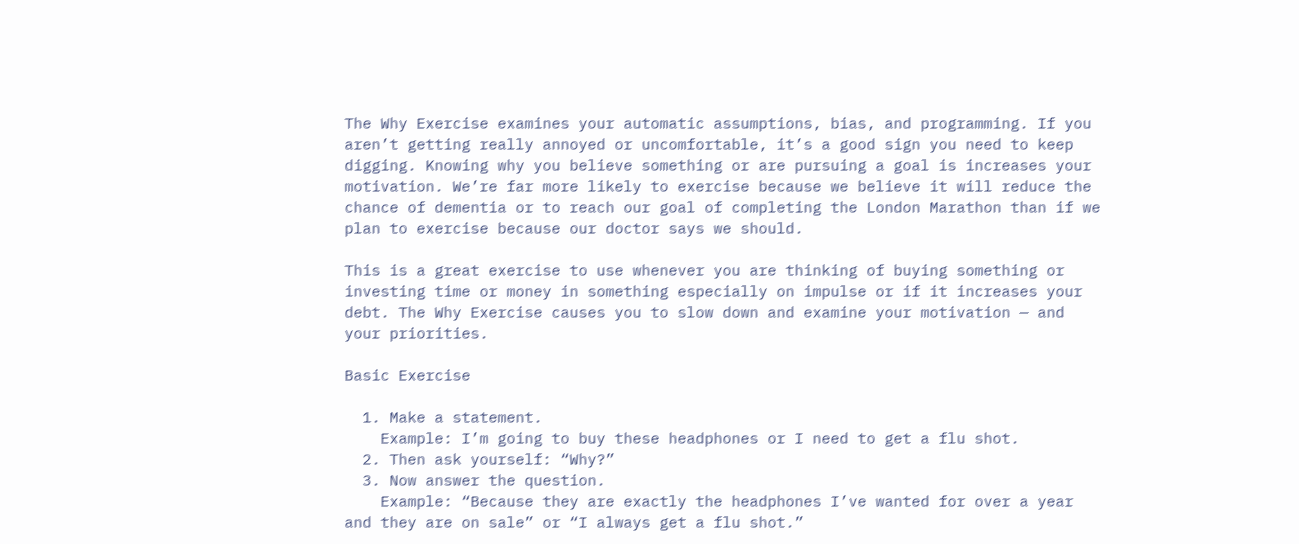The Why Exercise examines your automatic assumptions, bias, and programming. If you aren’t getting really annoyed or uncomfortable, it’s a good sign you need to keep digging. Knowing why you believe something or are pursuing a goal is increases your motivation. We’re far more likely to exercise because we believe it will reduce the chance of dementia or to reach our goal of completing the London Marathon than if we plan to exercise because our doctor says we should.

This is a great exercise to use whenever you are thinking of buying something or investing time or money in something especially on impulse or if it increases your debt. The Why Exercise causes you to slow down and examine your motivation — and your priorities.

Basic Exercise

  1. Make a statement.
    Example: I’m going to buy these headphones or I need to get a flu shot.
  2. Then ask yourself: “Why?”
  3. Now answer the question.
    Example: “Because they are exactly the headphones I’ve wanted for over a year and they are on sale” or “I always get a flu shot.”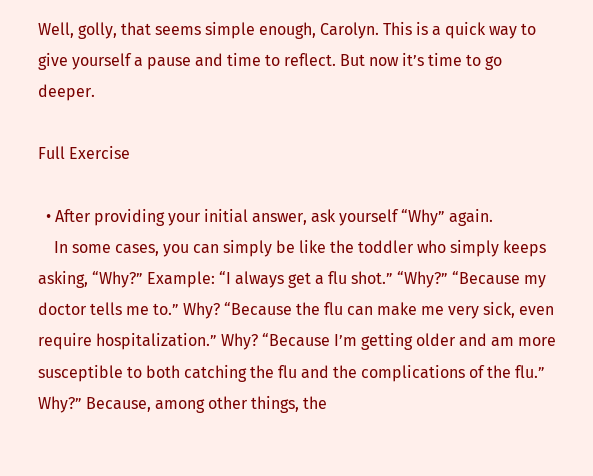Well, golly, that seems simple enough, Carolyn. This is a quick way to give yourself a pause and time to reflect. But now it’s time to go deeper.

Full Exercise

  • After providing your initial answer, ask yourself “Why” again.
    In some cases, you can simply be like the toddler who simply keeps asking, “Why?” Example: “I always get a flu shot.” “Why?” “Because my doctor tells me to.” Why? “Because the flu can make me very sick, even require hospitalization.” Why? “Because I’m getting older and am more susceptible to both catching the flu and the complications of the flu.” Why?” Because, among other things, the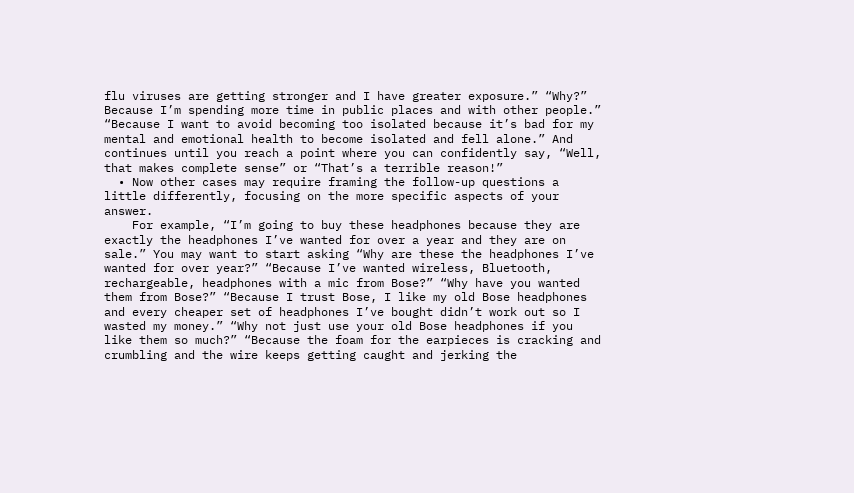flu viruses are getting stronger and I have greater exposure.” “Why?” Because I’m spending more time in public places and with other people.” “Because I want to avoid becoming too isolated because it’s bad for my mental and emotional health to become isolated and fell alone.” And continues until you reach a point where you can confidently say, “Well, that makes complete sense” or “That’s a terrible reason!”
  • Now other cases may require framing the follow-up questions a little differently, focusing on the more specific aspects of your answer.
    For example, “I’m going to buy these headphones because they are exactly the headphones I’ve wanted for over a year and they are on sale.” You may want to start asking “Why are these the headphones I’ve wanted for over year?” “Because I’ve wanted wireless, Bluetooth, rechargeable, headphones with a mic from Bose?” “Why have you wanted them from Bose?” “Because I trust Bose, I like my old Bose headphones and every cheaper set of headphones I’ve bought didn’t work out so I wasted my money.” “Why not just use your old Bose headphones if you like them so much?” “Because the foam for the earpieces is cracking and crumbling and the wire keeps getting caught and jerking the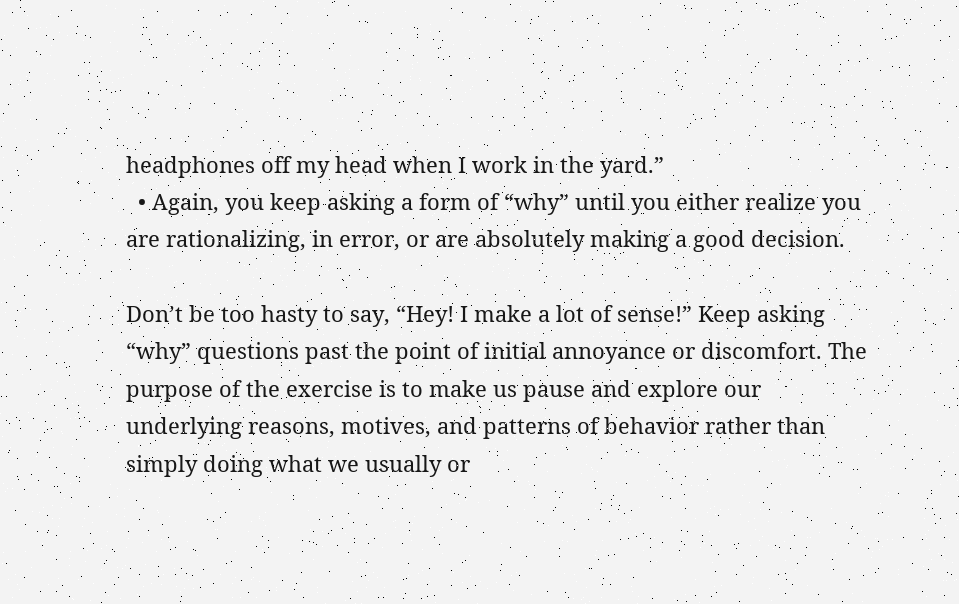headphones off my head when I work in the yard.”
  • Again, you keep asking a form of “why” until you either realize you are rationalizing, in error, or are absolutely making a good decision.

Don’t be too hasty to say, “Hey! I make a lot of sense!” Keep asking “why” questions past the point of initial annoyance or discomfort. The purpose of the exercise is to make us pause and explore our underlying reasons, motives, and patterns of behavior rather than simply doing what we usually or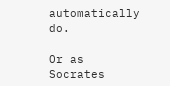automatically do.

Or as Socrates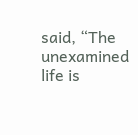said, “The unexamined life is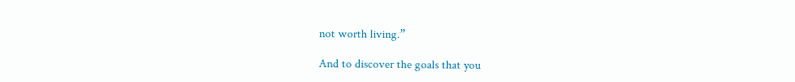not worth living.”

And to discover the goals that you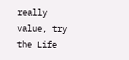really value, try the Life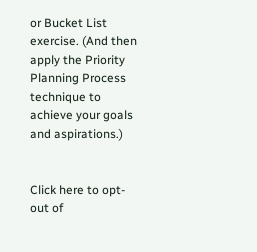or Bucket List exercise. (And then apply the Priority Planning Process technique to achieve your goals and aspirations.)


Click here to opt-out of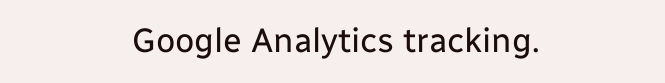Google Analytics tracking.